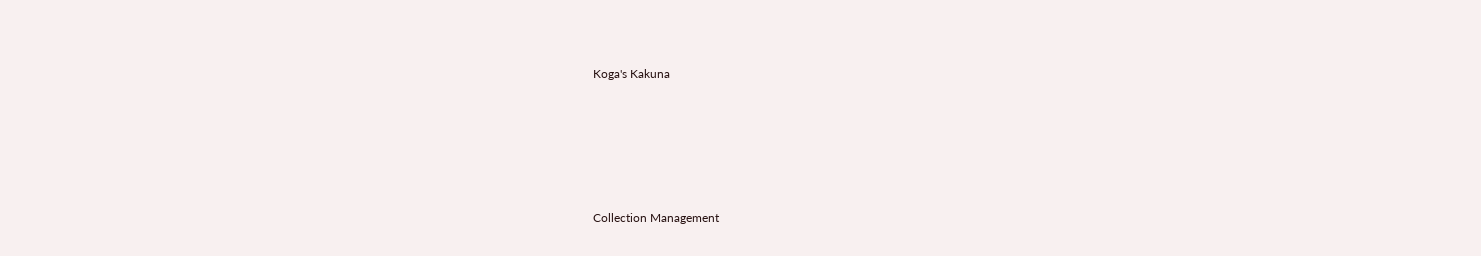Koga's Kakuna





Collection Management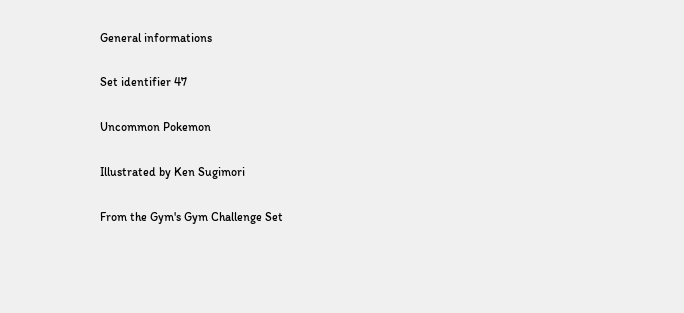General informations

Set identifier 47

Uncommon Pokemon

Illustrated by Ken Sugimori

From the Gym's Gym Challenge Set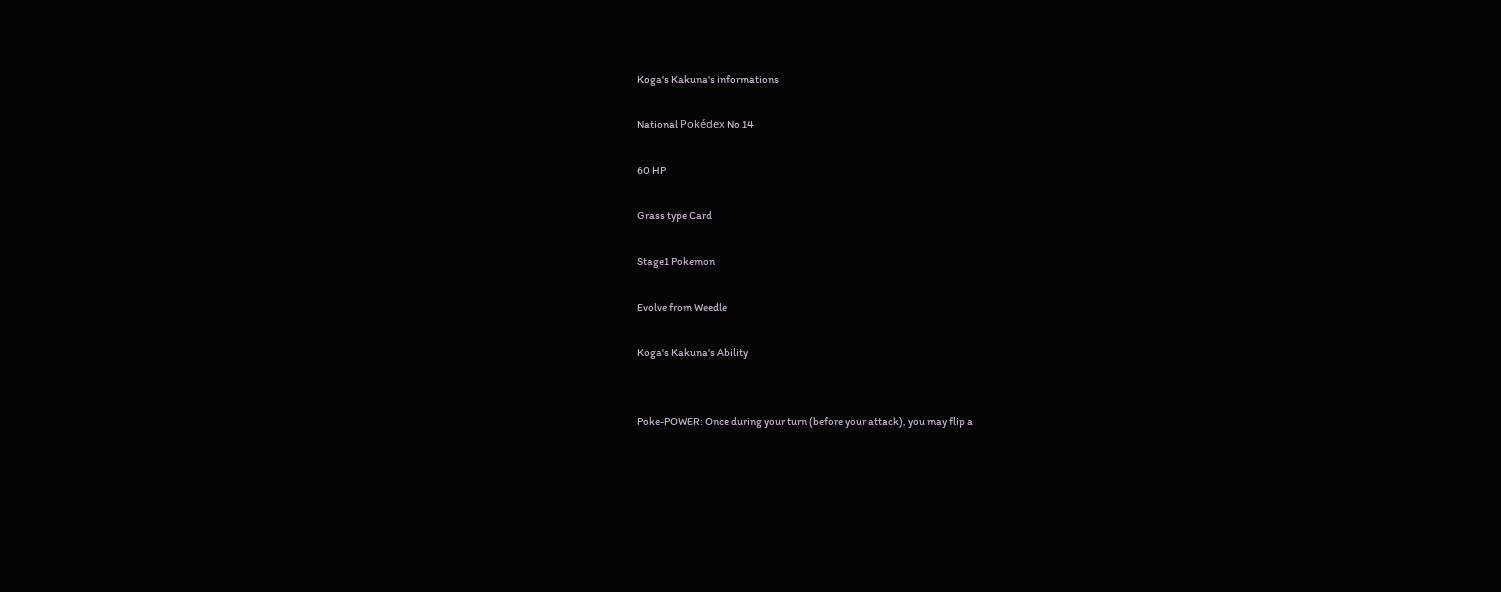Koga's Kakuna's informations

National Pokédex No 14

60 HP

Grass type Card

Stage1 Pokemon

Evolve from Weedle

Koga's Kakuna's Ability


Poke-POWER: Once during your turn (before your attack), you may flip a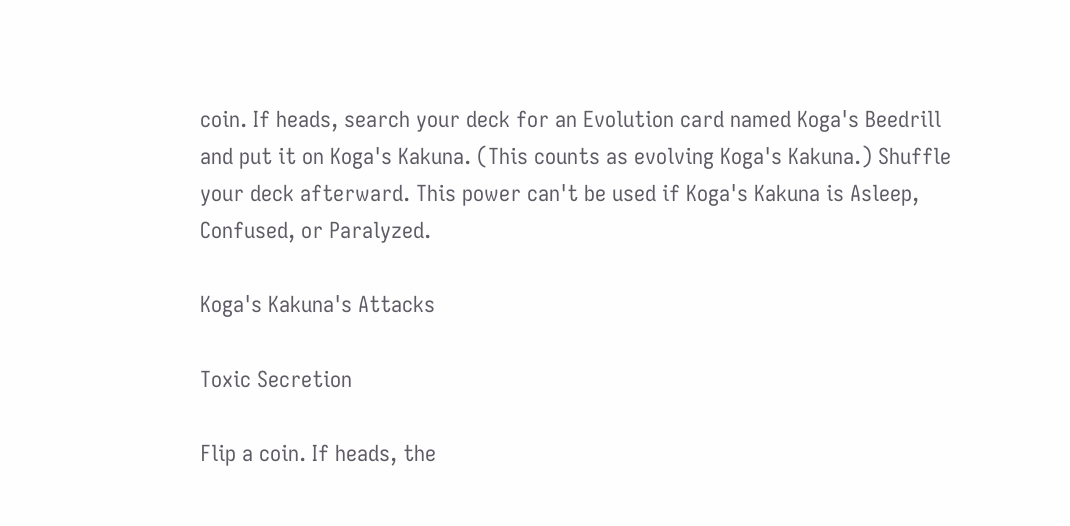coin. If heads, search your deck for an Evolution card named Koga's Beedrill and put it on Koga's Kakuna. (This counts as evolving Koga's Kakuna.) Shuffle your deck afterward. This power can't be used if Koga's Kakuna is Asleep, Confused, or Paralyzed.

Koga's Kakuna's Attacks

Toxic Secretion

Flip a coin. If heads, the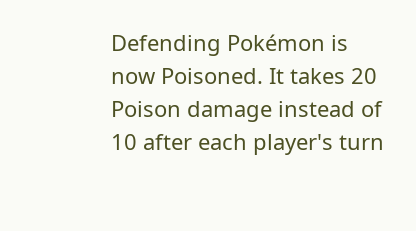Defending Pokémon is now Poisoned. It takes 20 Poison damage instead of 10 after each player's turn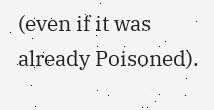(even if it was already Poisoned).